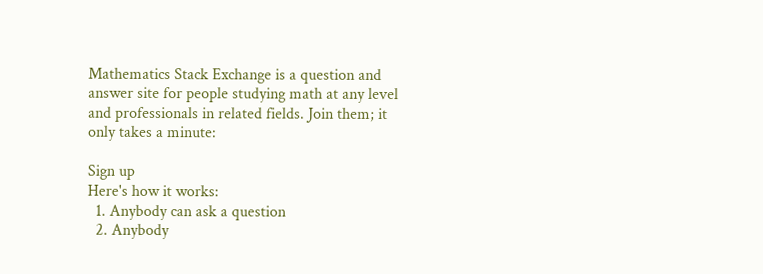Mathematics Stack Exchange is a question and answer site for people studying math at any level and professionals in related fields. Join them; it only takes a minute:

Sign up
Here's how it works:
  1. Anybody can ask a question
  2. Anybody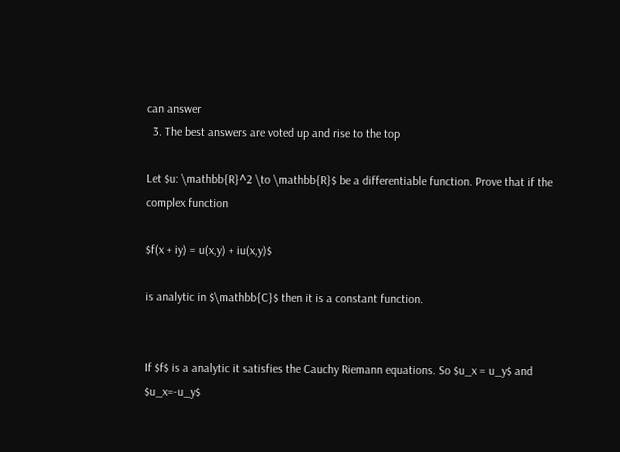can answer
  3. The best answers are voted up and rise to the top

Let $u: \mathbb{R}^2 \to \mathbb{R}$ be a differentiable function. Prove that if the complex function

$f(x + iy) = u(x,y) + iu(x,y)$

is analytic in $\mathbb{C}$ then it is a constant function.


If $f$ is a analytic it satisfies the Cauchy Riemann equations. So $u_x = u_y$ and $u_x=-u_y$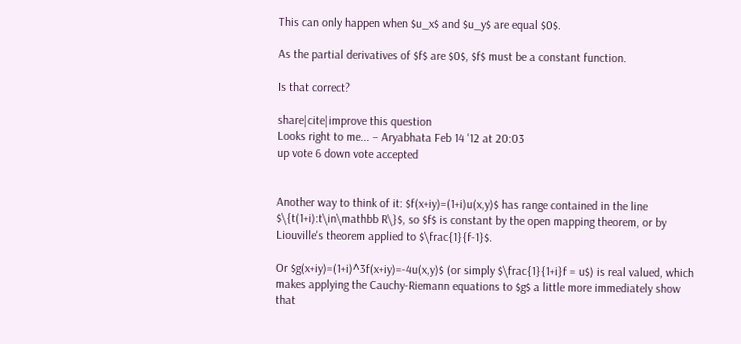This can only happen when $u_x$ and $u_y$ are equal $0$.

As the partial derivatives of $f$ are $0$, $f$ must be a constant function.

Is that correct?

share|cite|improve this question
Looks right to me... – Aryabhata Feb 14 '12 at 20:03
up vote 6 down vote accepted


Another way to think of it: $f(x+iy)=(1+i)u(x,y)$ has range contained in the line $\{t(1+i):t\in\mathbb R\}$, so $f$ is constant by the open mapping theorem, or by Liouville's theorem applied to $\frac{1}{f-1}$.

Or $g(x+iy)=(1+i)^3f(x+iy)=-4u(x,y)$ (or simply $\frac{1}{1+i}f = u$) is real valued, which makes applying the Cauchy-Riemann equations to $g$ a little more immediately show that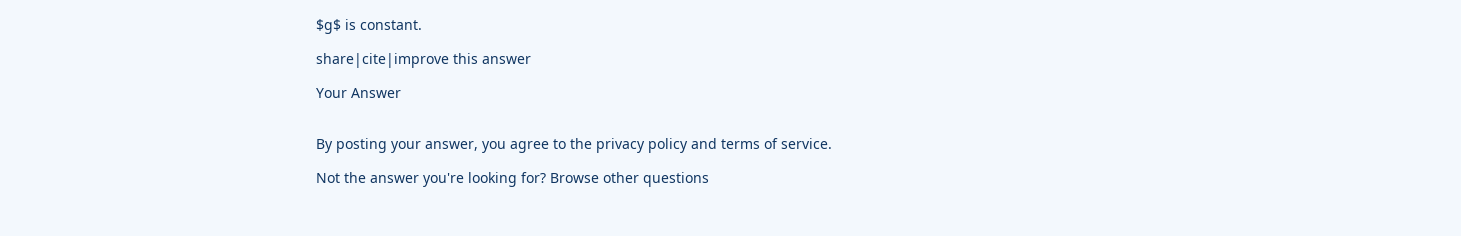$g$ is constant.

share|cite|improve this answer

Your Answer


By posting your answer, you agree to the privacy policy and terms of service.

Not the answer you're looking for? Browse other questions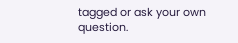tagged or ask your own question.